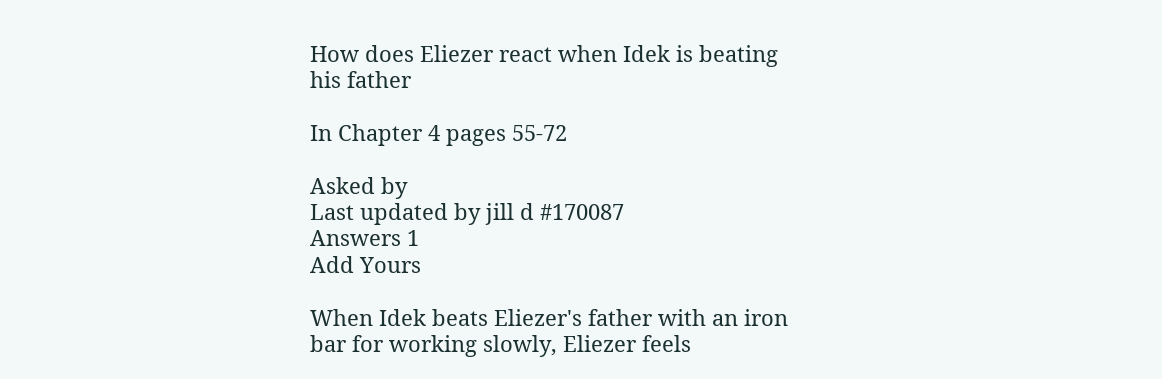How does Eliezer react when Idek is beating his father

In Chapter 4 pages 55-72

Asked by
Last updated by jill d #170087
Answers 1
Add Yours

When Idek beats Eliezer's father with an iron bar for working slowly, Eliezer feels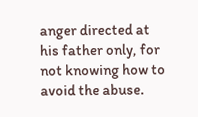anger directed at his father only, for not knowing how to avoid the abuse.